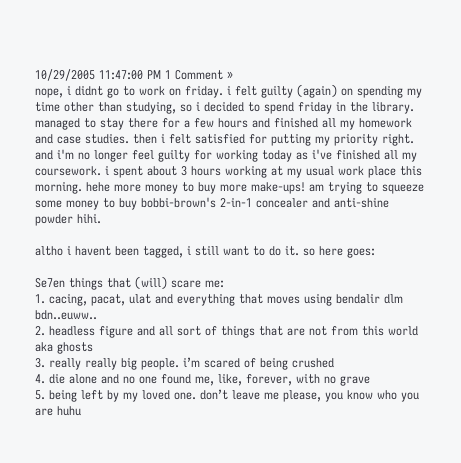10/29/2005 11:47:00 PM 1 Comment »
nope, i didnt go to work on friday. i felt guilty (again) on spending my time other than studying, so i decided to spend friday in the library. managed to stay there for a few hours and finished all my homework and case studies. then i felt satisfied for putting my priority right. and i'm no longer feel guilty for working today as i've finished all my coursework. i spent about 3 hours working at my usual work place this morning. hehe more money to buy more make-ups! am trying to squeeze some money to buy bobbi-brown's 2-in-1 concealer and anti-shine powder hihi.

altho i havent been tagged, i still want to do it. so here goes:

Se7en things that (will) scare me:
1. cacing, pacat, ulat and everything that moves using bendalir dlm bdn..euww..
2. headless figure and all sort of things that are not from this world aka ghosts
3. really really big people. i’m scared of being crushed
4. die alone and no one found me, like, forever, with no grave
5. being left by my loved one. don’t leave me please, you know who you are huhu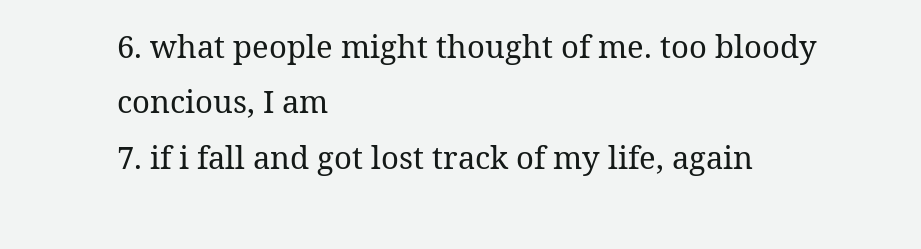6. what people might thought of me. too bloody concious, I am
7. if i fall and got lost track of my life, again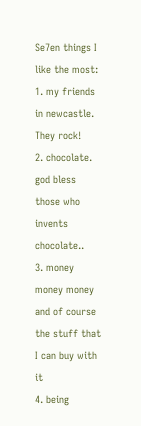Se7en things I like the most:
1. my friends in newcastle. They rock!
2. chocolate. god bless those who invents chocolate..
3. money money money and of course the stuff that I can buy with it
4. being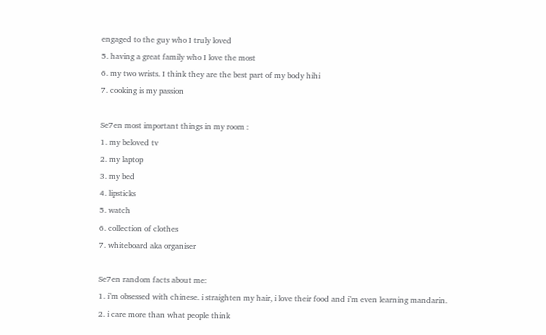engaged to the guy who I truly loved
5. having a great family who I love the most
6. my two wrists. I think they are the best part of my body hihi
7. cooking is my passion

Se7en most important things in my room :
1. my beloved tv
2. my laptop
3. my bed
4. lipsticks
5. watch
6. collection of clothes
7. whiteboard aka organiser

Se7en random facts about me:
1. i’m obsessed with chinese. i straighten my hair, i love their food and i’m even learning mandarin.
2. i care more than what people think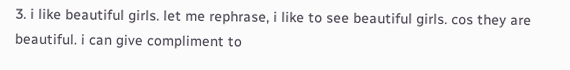3. i like beautiful girls. let me rephrase, i like to see beautiful girls. cos they are beautiful. i can give compliment to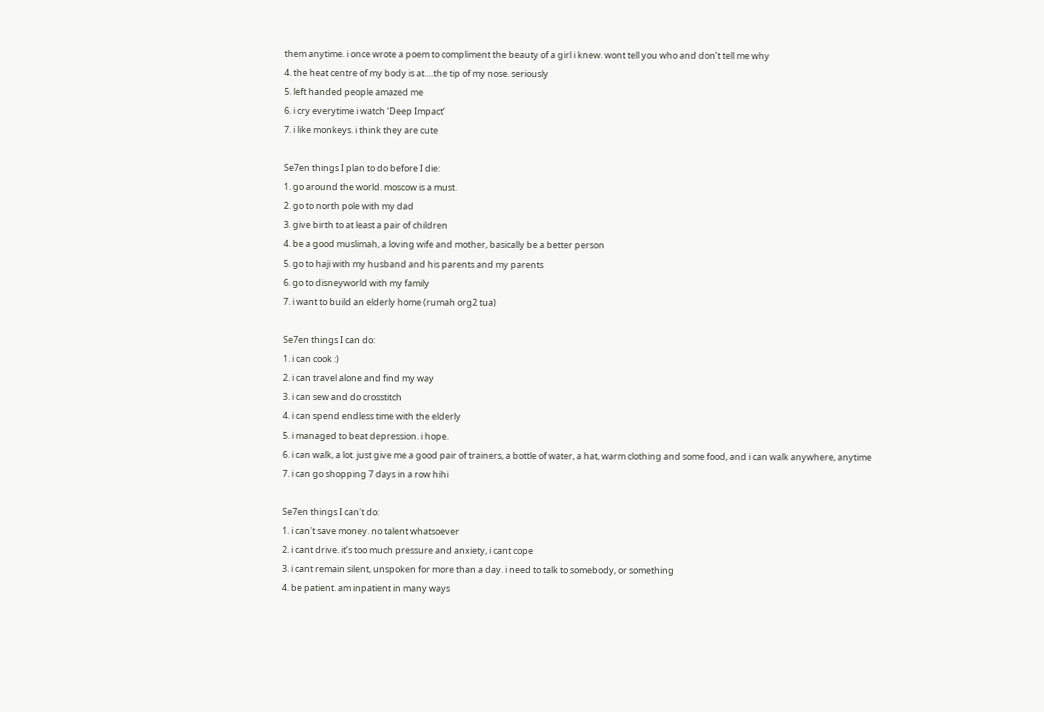them anytime. i once wrote a poem to compliment the beauty of a girl i knew. wont tell you who and don’t tell me why
4. the heat centre of my body is at….the tip of my nose. seriously
5. left handed people amazed me
6. i cry everytime i watch ‘Deep Impact’
7. i like monkeys. i think they are cute

Se7en things I plan to do before I die:
1. go around the world. moscow is a must.
2. go to north pole with my dad
3. give birth to at least a pair of children
4. be a good muslimah, a loving wife and mother, basically be a better person
5. go to haji with my husband and his parents and my parents
6. go to disneyworld with my family
7. i want to build an elderly home (rumah org2 tua)

Se7en things I can do:
1. i can cook :)
2. i can travel alone and find my way
3. i can sew and do crosstitch
4. i can spend endless time with the elderly
5. i managed to beat depression. i hope.
6. i can walk, a lot. just give me a good pair of trainers, a bottle of water, a hat, warm clothing and some food, and i can walk anywhere, anytime
7. i can go shopping 7 days in a row hihi

Se7en things I can't do:
1. i can't save money. no talent whatsoever
2. i cant drive. it’s too much pressure and anxiety, i cant cope
3. i cant remain silent, unspoken for more than a day. i need to talk to somebody, or something
4. be patient. am inpatient in many ways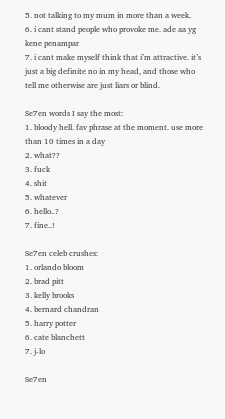5. not talking to my mum in more than a week.
6. i cant stand people who provoke me. ade aa yg kene penampar
7. i cant make myself think that i’m attractive. it’s just a big definite no in my head, and those who tell me otherwise are just liars or blind.

Se7en words I say the most:
1. bloody hell. fav phrase at the moment. use more than 10 times in a day
2. what??
3. fuck
4. shit
5. whatever
6. hello..?
7. fine..!

Se7en celeb crushes:
1. orlando bloom
2. brad pitt
3. kelly brooks
4. bernard chandran
5. harry potter
6. cate blanchett
7. j-lo

Se7en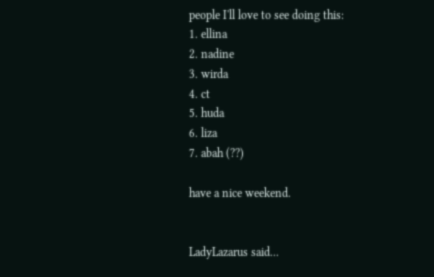people I'll love to see doing this:
1. ellina
2. nadine
3. wirda
4. ct
5. huda
6. liza
7. abah (??)

have a nice weekend.


LadyLazarus said...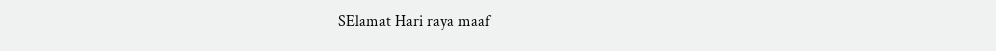SElamat Hari raya maaf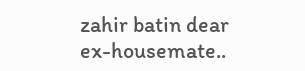zahir batin dear ex-housemate..